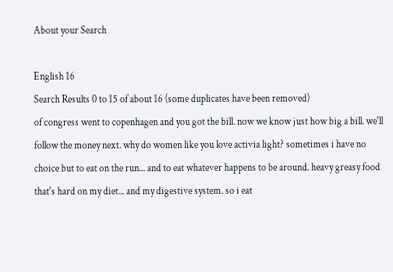About your Search

English 16
Search Results 0 to 15 of about 16 (some duplicates have been removed)
of congress went to copenhagen and you got the bill. now we know just how big a bill. we'll follow the money next. why do women like you love activia light? sometimes i have no choice but to eat on the run... and to eat whatever happens to be around. heavy greasy food that's hard on my diet... and my digestive system. so i eat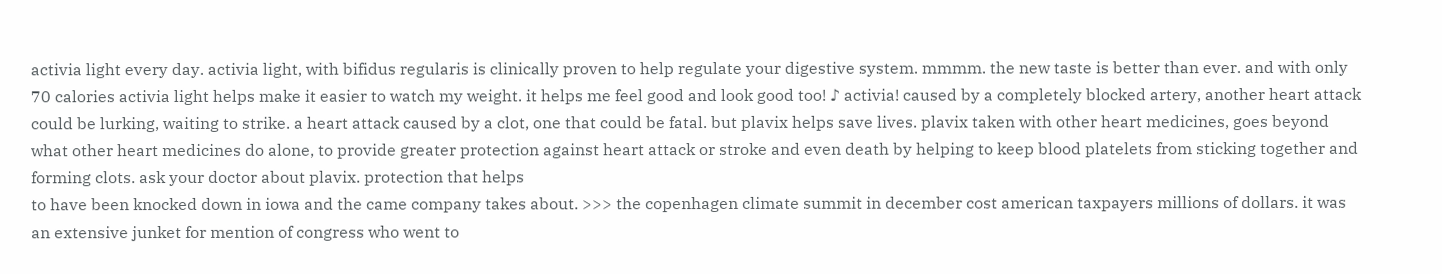activia light every day. activia light, with bifidus regularis is clinically proven to help regulate your digestive system. mmmm. the new taste is better than ever. and with only 70 calories activia light helps make it easier to watch my weight. it helps me feel good and look good too! ♪ activia! caused by a completely blocked artery, another heart attack could be lurking, waiting to strike. a heart attack caused by a clot, one that could be fatal. but plavix helps save lives. plavix taken with other heart medicines, goes beyond what other heart medicines do alone, to provide greater protection against heart attack or stroke and even death by helping to keep blood platelets from sticking together and forming clots. ask your doctor about plavix. protection that helps
to have been knocked down in iowa and the came company takes about. >>> the copenhagen climate summit in december cost american taxpayers millions of dollars. it was an extensive junket for mention of congress who went to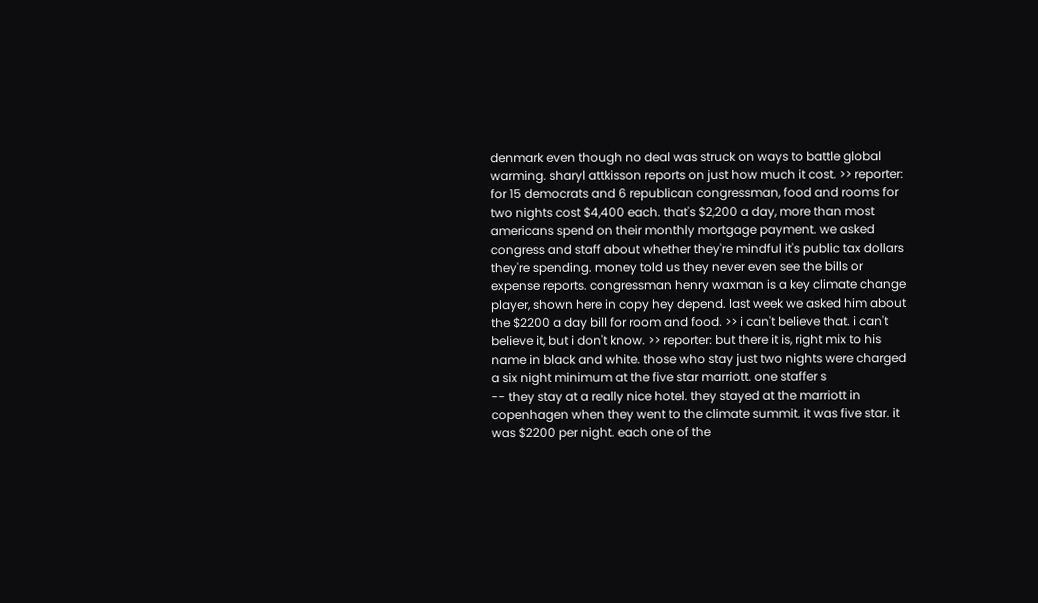denmark even though no deal was struck on ways to battle global warming. sharyl attkisson reports on just how much it cost. >> reporter: for 15 democrats and 6 republican congressman, food and rooms for two nights cost $4,400 each. that's $2,200 a day, more than most americans spend on their monthly mortgage payment. we asked congress and staff about whether they're mindful it's public tax dollars they're spending. money told us they never even see the bills or expense reports. congressman henry waxman is a key climate change player, shown here in copy hey depend. last week we asked him about the $2200 a day bill for room and food. >> i can't believe that. i can't believe it, but i don't know. >> reporter: but there it is, right mix to his name in black and white. those who stay just two nights were charged a six night minimum at the five star marriott. one staffer s
-- they stay at a really nice hotel. they stayed at the marriott in copenhagen when they went to the climate summit. it was five star. it was $2200 per night. each one of the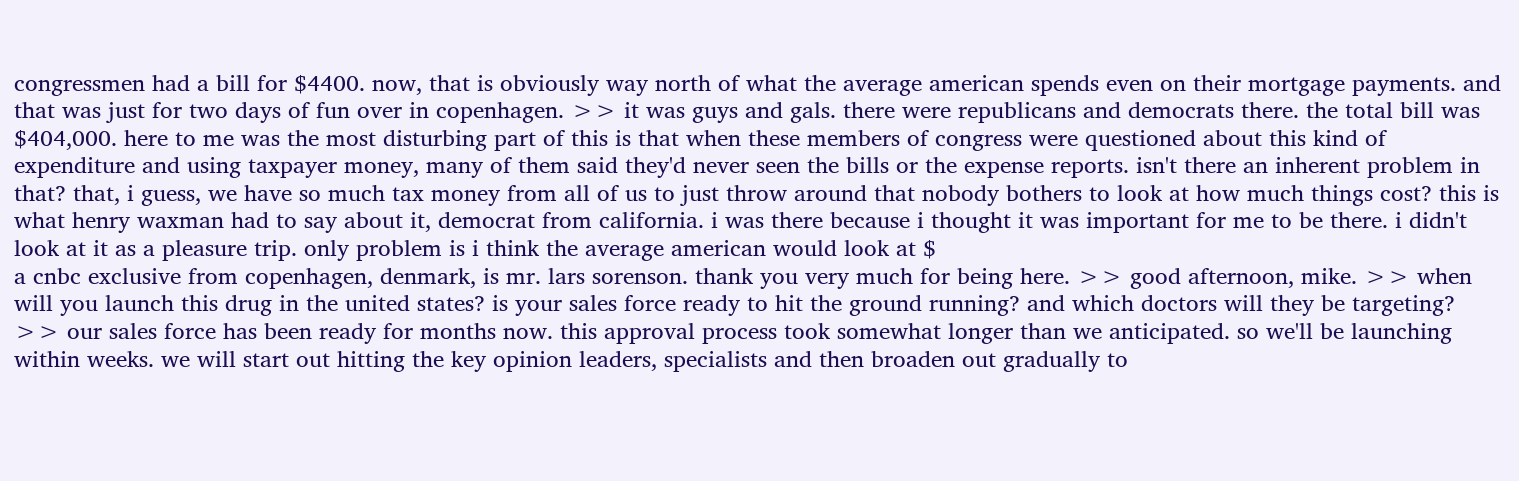congressmen had a bill for $4400. now, that is obviously way north of what the average american spends even on their mortgage payments. and that was just for two days of fun over in copenhagen. >> it was guys and gals. there were republicans and democrats there. the total bill was $404,000. here to me was the most disturbing part of this is that when these members of congress were questioned about this kind of expenditure and using taxpayer money, many of them said they'd never seen the bills or the expense reports. isn't there an inherent problem in that? that, i guess, we have so much tax money from all of us to just throw around that nobody bothers to look at how much things cost? this is what henry waxman had to say about it, democrat from california. i was there because i thought it was important for me to be there. i didn't look at it as a pleasure trip. only problem is i think the average american would look at $
a cnbc exclusive from copenhagen, denmark, is mr. lars sorenson. thank you very much for being here. >> good afternoon, mike. >> when will you launch this drug in the united states? is your sales force ready to hit the ground running? and which doctors will they be targeting? >> our sales force has been ready for months now. this approval process took somewhat longer than we anticipated. so we'll be launching within weeks. we will start out hitting the key opinion leaders, specialists and then broaden out gradually to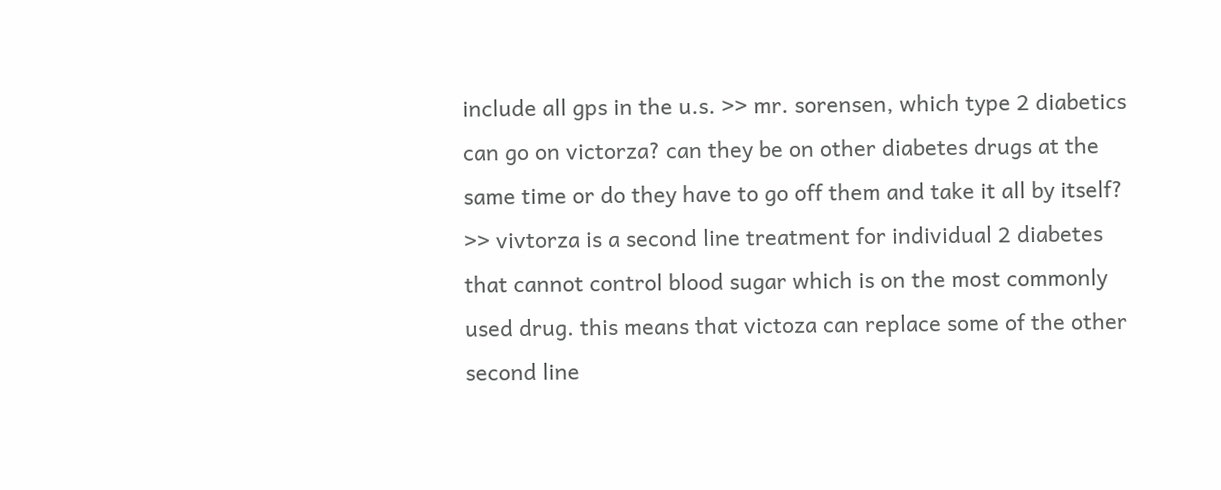include all gps in the u.s. >> mr. sorensen, which type 2 diabetics can go on victorza? can they be on other diabetes drugs at the same time or do they have to go off them and take it all by itself? >> vivtorza is a second line treatment for individual 2 diabetes that cannot control blood sugar which is on the most commonly used drug. this means that victoza can replace some of the other second line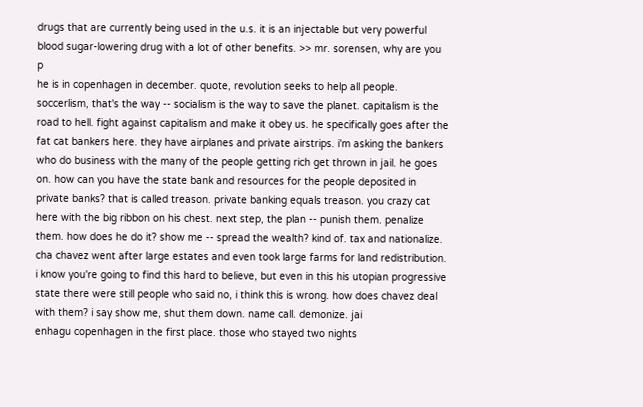drugs that are currently being used in the u.s. it is an injectable but very powerful blood sugar-lowering drug with a lot of other benefits. >> mr. sorensen, why are you p
he is in copenhagen in december. quote, revolution seeks to help all people. soccerlism, that's the way -- socialism is the way to save the planet. capitalism is the road to hell. fight against capitalism and make it obey us. he specifically goes after the fat cat bankers here. they have airplanes and private airstrips. i'm asking the bankers who do business with the many of the people getting rich get thrown in jail. he goes on. how can you have the state bank and resources for the people deposited in private banks? that is called treason. private banking equals treason. you crazy cat here with the big ribbon on his chest. next step, the plan -- punish them. penalize them. how does he do it? show me -- spread the wealth? kind of. tax and nationalize. cha chavez went after large estates and even took large farms for land redistribution. i know you're going to find this hard to believe, but even in this his utopian progressive state there were still people who said no, i think this is wrong. how does chavez deal with them? i say show me, shut them down. name call. demonize. jai
enhagu copenhagen in the first place. those who stayed two nights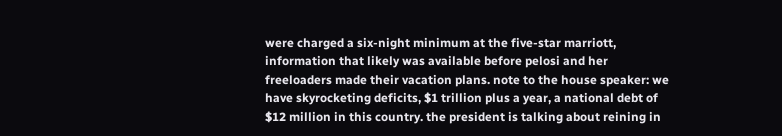were charged a six-night minimum at the five-star marriott, information that likely was available before pelosi and her freeloaders made their vacation plans. note to the house speaker: we have skyrocketing deficits, $1 trillion plus a year, a national debt of $12 million in this country. the president is talking about reining in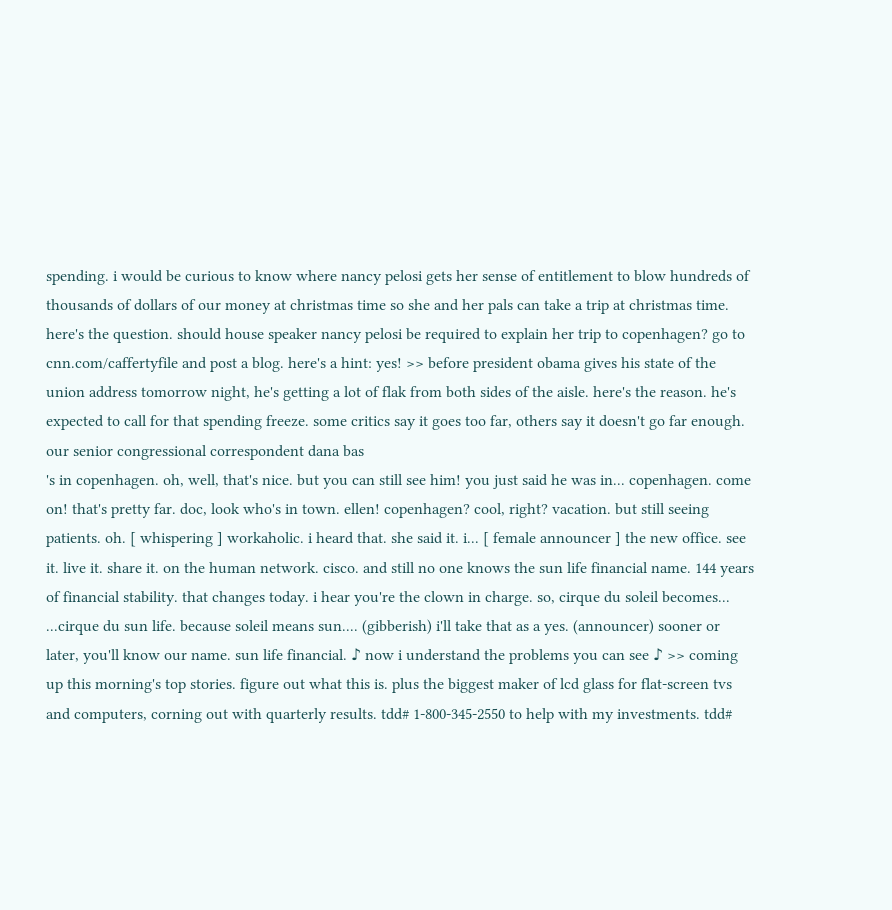spending. i would be curious to know where nancy pelosi gets her sense of entitlement to blow hundreds of thousands of dollars of our money at christmas time so she and her pals can take a trip at christmas time. here's the question. should house speaker nancy pelosi be required to explain her trip to copenhagen? go to cnn.com/caffertyfile and post a blog. here's a hint: yes! >> before president obama gives his state of the union address tomorrow night, he's getting a lot of flak from both sides of the aisle. here's the reason. he's expected to call for that spending freeze. some critics say it goes too far, others say it doesn't go far enough. our senior congressional correspondent dana bas
's in copenhagen. oh, well, that's nice. but you can still see him! you just said he was in... copenhagen. come on! that's pretty far. doc, look who's in town. ellen! copenhagen? cool, right? vacation. but still seeing patients. oh. [ whispering ] workaholic. i heard that. she said it. i... [ female announcer ] the new office. see it. live it. share it. on the human network. cisco. and still no one knows the sun life financial name. 144 years of financial stability. that changes today. i hear you're the clown in charge. so, cirque du soleil becomes... ...cirque du sun life. because soleil means sun.... (gibberish) i'll take that as a yes. (announcer) sooner or later, you'll know our name. sun life financial. ♪ now i understand the problems you can see ♪ >> coming up this morning's top stories. figure out what this is. plus the biggest maker of lcd glass for flat-screen tvs and computers, corning out with quarterly results. tdd# 1-800-345-2550 to help with my investments. tdd#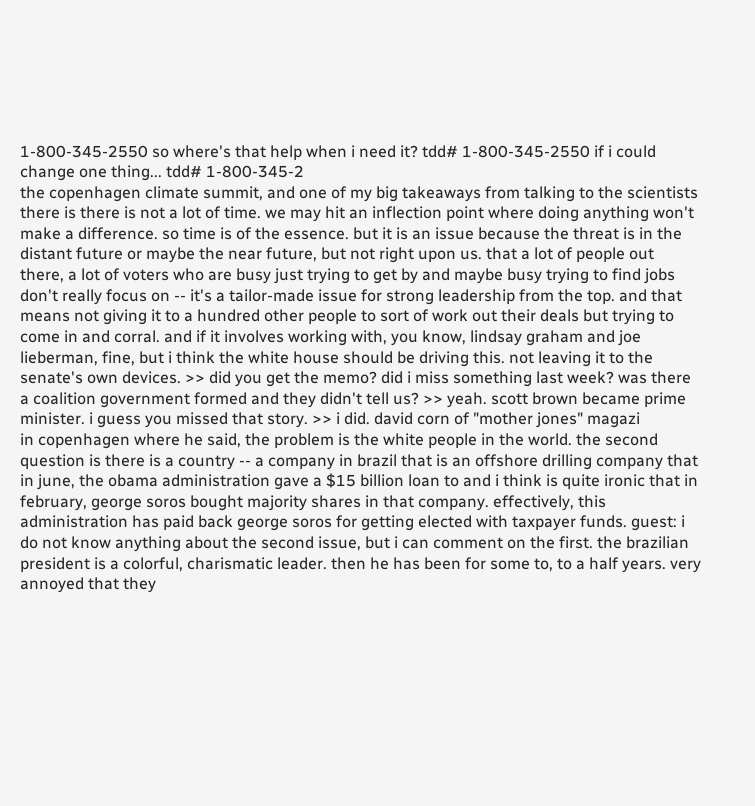1-800-345-2550 so where's that help when i need it? tdd# 1-800-345-2550 if i could change one thing... tdd# 1-800-345-2
the copenhagen climate summit, and one of my big takeaways from talking to the scientists there is there is not a lot of time. we may hit an inflection point where doing anything won't make a difference. so time is of the essence. but it is an issue because the threat is in the distant future or maybe the near future, but not right upon us. that a lot of people out there, a lot of voters who are busy just trying to get by and maybe busy trying to find jobs don't really focus on -- it's a tailor-made issue for strong leadership from the top. and that means not giving it to a hundred other people to sort of work out their deals but trying to come in and corral. and if it involves working with, you know, lindsay graham and joe lieberman, fine, but i think the white house should be driving this. not leaving it to the senate's own devices. >> did you get the memo? did i miss something last week? was there a coalition government formed and they didn't tell us? >> yeah. scott brown became prime minister. i guess you missed that story. >> i did. david corn of "mother jones" magazi
in copenhagen where he said, the problem is the white people in the world. the second question is there is a country -- a company in brazil that is an offshore drilling company that in june, the obama administration gave a $15 billion loan to and i think is quite ironic that in february, george soros bought majority shares in that company. effectively, this administration has paid back george soros for getting elected with taxpayer funds. guest: i do not know anything about the second issue, but i can comment on the first. the brazilian president is a colorful, charismatic leader. then he has been for some to, to a half years. very annoyed that they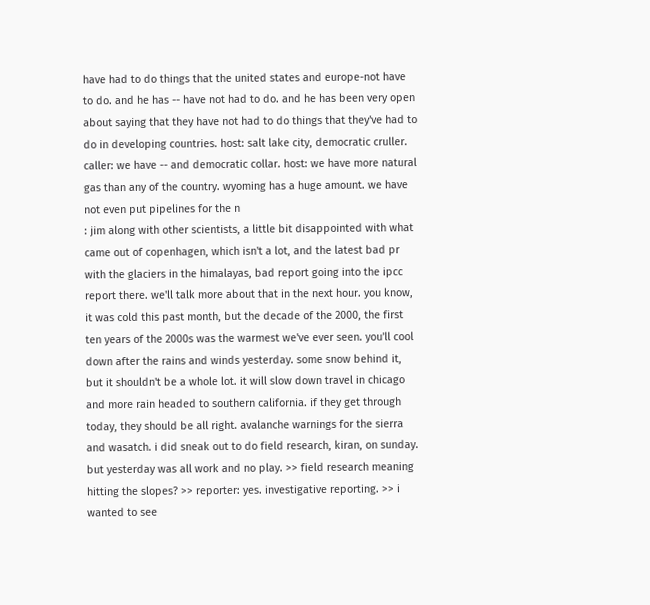have had to do things that the united states and europe-not have to do. and he has -- have not had to do. and he has been very open about saying that they have not had to do things that they've had to do in developing countries. host: salt lake city, democratic cruller. caller: we have -- and democratic collar. host: we have more natural gas than any of the country. wyoming has a huge amount. we have not even put pipelines for the n
: jim along with other scientists, a little bit disappointed with what came out of copenhagen, which isn't a lot, and the latest bad pr with the glaciers in the himalayas, bad report going into the ipcc report there. we'll talk more about that in the next hour. you know, it was cold this past month, but the decade of the 2000, the first ten years of the 2000s was the warmest we've ever seen. you'll cool down after the rains and winds yesterday. some snow behind it, but it shouldn't be a whole lot. it will slow down travel in chicago and more rain headed to southern california. if they get through today, they should be all right. avalanche warnings for the sierra and wasatch. i did sneak out to do field research, kiran, on sunday. but yesterday was all work and no play. >> field research meaning hitting the slopes? >> reporter: yes. investigative reporting. >> i wanted to see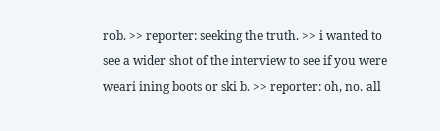rob. >> reporter: seeking the truth. >> i wanted to see a wider shot of the interview to see if you were weari ining boots or ski b. >> reporter: oh, no. all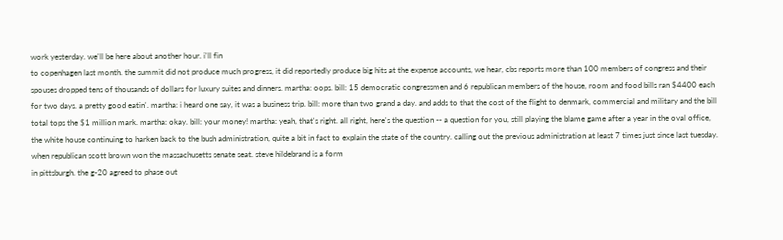work yesterday. we'll be here about another hour. i'll fin
to copenhagen last month. the summit did not produce much progress, it did reportedly produce big hits at the expense accounts, we hear, cbs reports more than 100 members of congress and their spouses dropped tens of thousands of dollars for luxury suites and dinners. martha: oops. bill: 15 democratic congressmen and 6 republican members of the house, room and food bills ran $4400 each for two days. a pretty good eatin'. martha: i heard one say, it was a business trip. bill: more than two grand a day. and adds to that the cost of the flight to denmark, commercial and military and the bill total tops the $1 million mark. martha: okay. bill: your money! martha: yeah, that's right. all right, here's the question -- a question for you, still playing the blame game after a year in the oval office, the white house continuing to harken back to the bush administration, quite a bit in fact to explain the state of the country. calling out the previous administration at least 7 times just since last tuesday. when republican scott brown won the massachusetts senate seat. steve hildebrand is a form
in pittsburgh. the g-20 agreed to phase out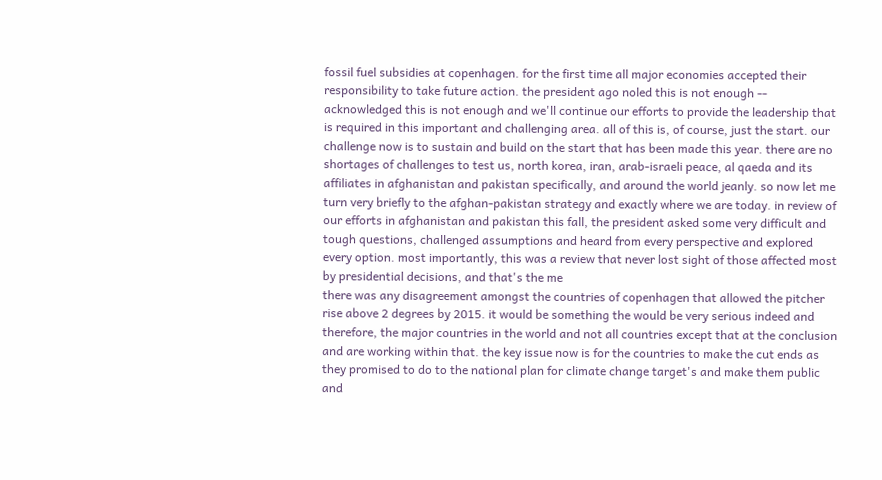fossil fuel subsidies at copenhagen. for the first time all major economies accepted their responsibility to take future action. the president ago noled this is not enough -- acknowledged this is not enough and we'll continue our efforts to provide the leadership that is required in this important and challenging area. all of this is, of course, just the start. our challenge now is to sustain and build on the start that has been made this year. there are no shortages of challenges to test us, north korea, iran, arab-israeli peace, al qaeda and its affiliates in afghanistan and pakistan specifically, and around the world jeanly. so now let me turn very briefly to the afghan-pakistan strategy and exactly where we are today. in review of our efforts in afghanistan and pakistan this fall, the president asked some very difficult and tough questions, challenged assumptions and heard from every perspective and explored every option. most importantly, this was a review that never lost sight of those affected most by presidential decisions, and that's the me
there was any disagreement amongst the countries of copenhagen that allowed the pitcher rise above 2 degrees by 2015. it would be something the would be very serious indeed and therefore, the major countries in the world and not all countries except that at the conclusion and are working within that. the key issue now is for the countries to make the cut ends as they promised to do to the national plan for climate change target's and make them public and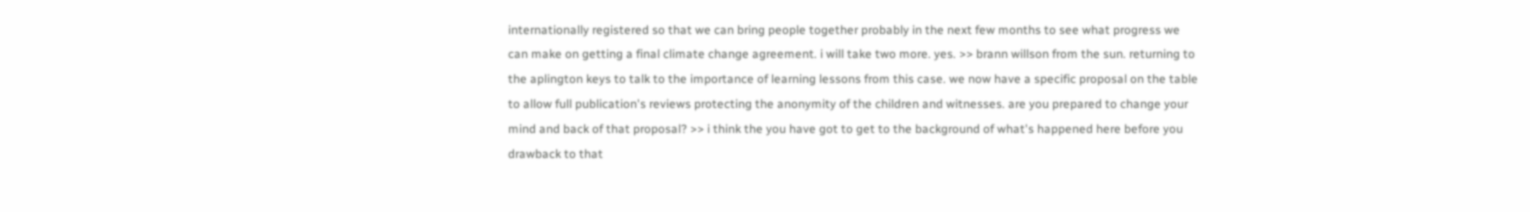internationally registered so that we can bring people together probably in the next few months to see what progress we can make on getting a final climate change agreement. i will take two more. yes. >> brann willson from the sun. returning to the aplington keys to talk to the importance of learning lessons from this case. we now have a specific proposal on the table to allow full publication's reviews protecting the anonymity of the children and witnesses. are you prepared to change your mind and back of that proposal? >> i think the you have got to get to the background of what's happened here before you drawback to that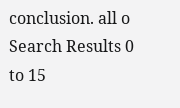conclusion. all o
Search Results 0 to 15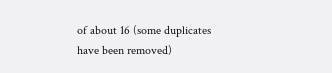of about 16 (some duplicates have been removed)